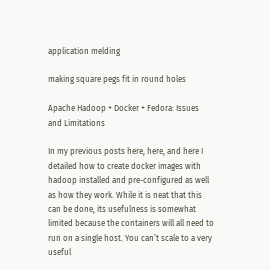application melding

making square pegs fit in round holes

Apache Hadoop + Docker + Fedora: Issues and Limitations

In my previous posts here, here, and here I detailed how to create docker images with hadoop installed and pre-configured as well as how they work. While it is neat that this can be done, its usefulness is somewhat limited because the containers will all need to run on a single host. You can’t scale to a very useful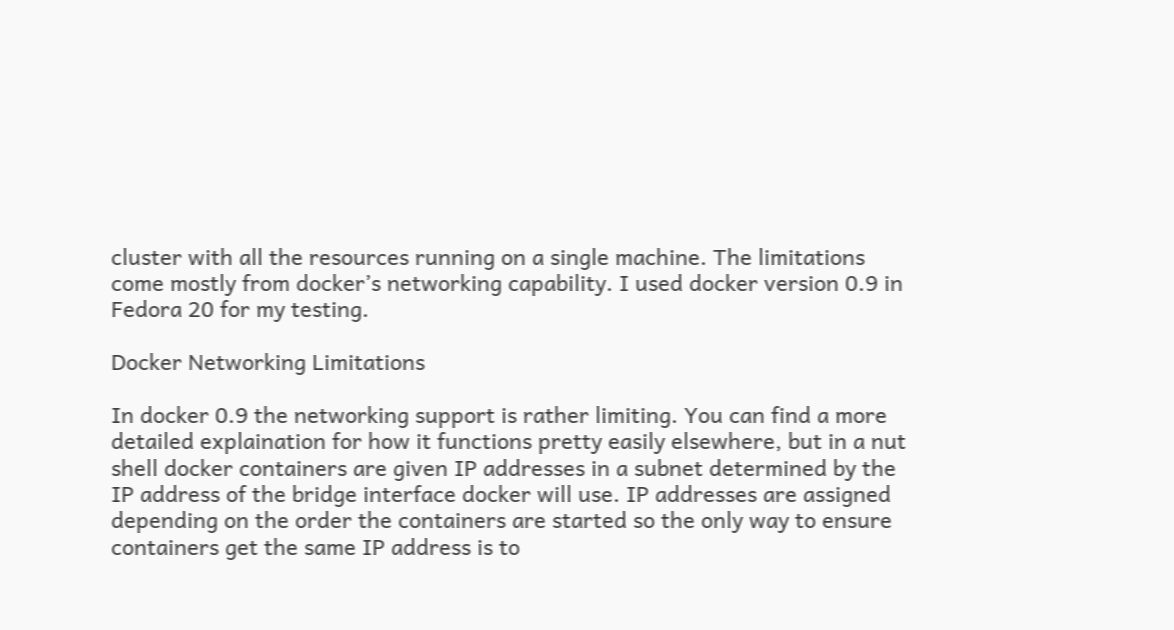cluster with all the resources running on a single machine. The limitations come mostly from docker’s networking capability. I used docker version 0.9 in Fedora 20 for my testing.

Docker Networking Limitations

In docker 0.9 the networking support is rather limiting. You can find a more detailed explaination for how it functions pretty easily elsewhere, but in a nut shell docker containers are given IP addresses in a subnet determined by the IP address of the bridge interface docker will use. IP addresses are assigned depending on the order the containers are started so the only way to ensure containers get the same IP address is to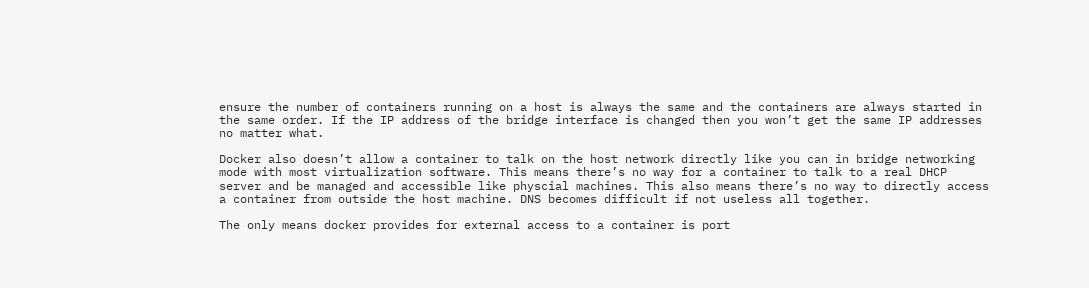ensure the number of containers running on a host is always the same and the containers are always started in the same order. If the IP address of the bridge interface is changed then you won’t get the same IP addresses no matter what.

Docker also doesn’t allow a container to talk on the host network directly like you can in bridge networking mode with most virtualization software. This means there’s no way for a container to talk to a real DHCP server and be managed and accessible like physcial machines. This also means there’s no way to directly access a container from outside the host machine. DNS becomes difficult if not useless all together.

The only means docker provides for external access to a container is port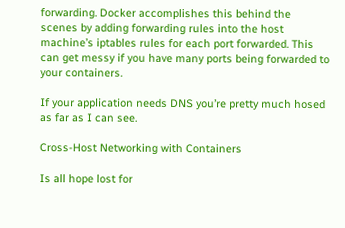forwarding. Docker accomplishes this behind the scenes by adding forwarding rules into the host machine’s iptables rules for each port forwarded. This can get messy if you have many ports being forwarded to your containers.

If your application needs DNS you’re pretty much hosed as far as I can see.

Cross-Host Networking with Containers

Is all hope lost for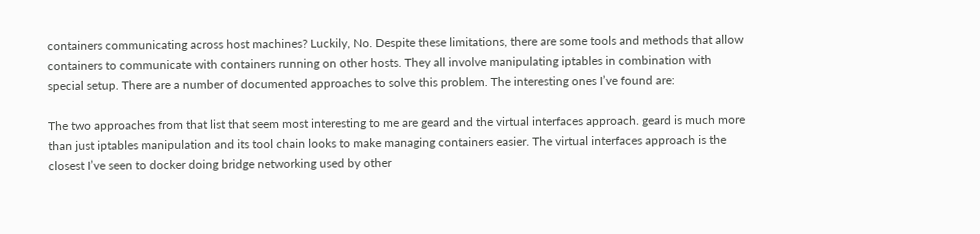containers communicating across host machines? Luckily, No. Despite these limitations, there are some tools and methods that allow containers to communicate with containers running on other hosts. They all involve manipulating iptables in combination with special setup. There are a number of documented approaches to solve this problem. The interesting ones I’ve found are:

The two approaches from that list that seem most interesting to me are geard and the virtual interfaces approach. geard is much more than just iptables manipulation and its tool chain looks to make managing containers easier. The virtual interfaces approach is the closest I’ve seen to docker doing bridge networking used by other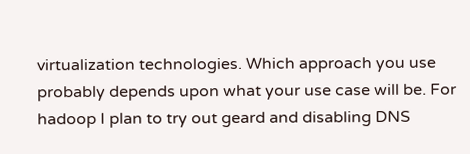virtualization technologies. Which approach you use probably depends upon what your use case will be. For hadoop I plan to try out geard and disabling DNS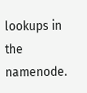lookups in the namenode.